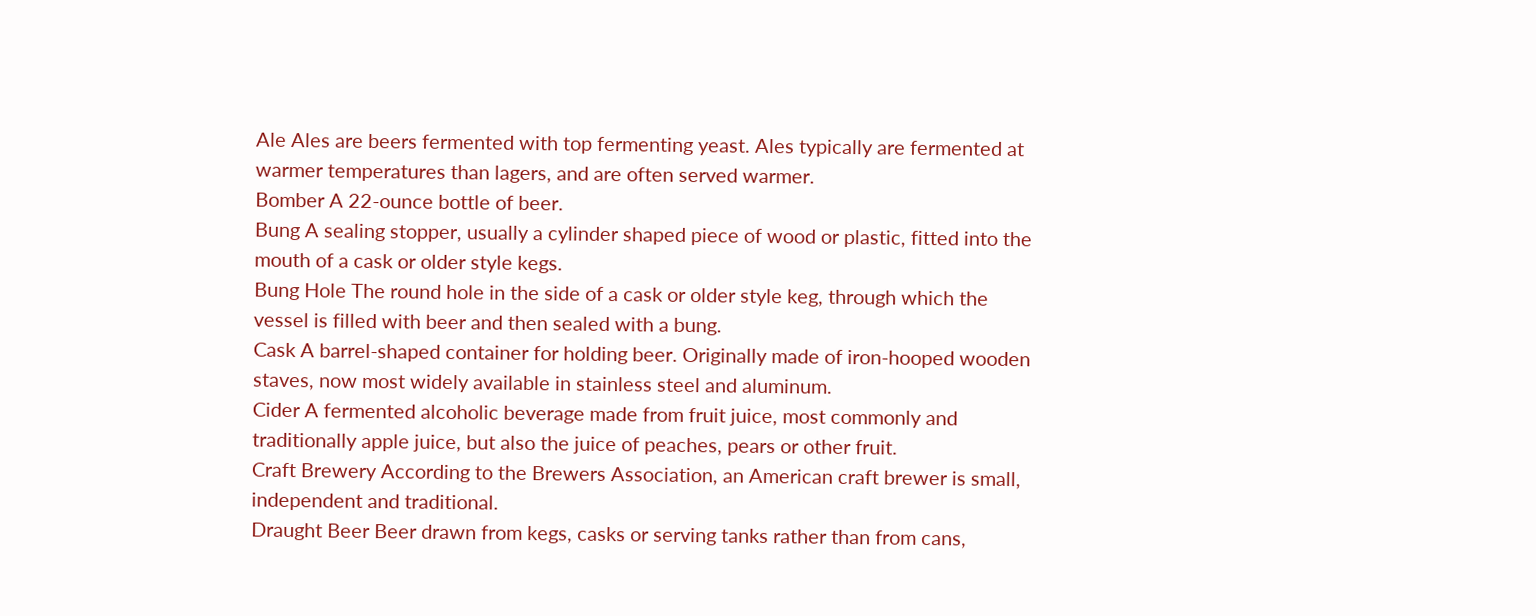Ale Ales are beers fermented with top fermenting yeast. Ales typically are fermented at warmer temperatures than lagers, and are often served warmer.
Bomber A 22-ounce bottle of beer.
Bung A sealing stopper, usually a cylinder shaped piece of wood or plastic, fitted into the mouth of a cask or older style kegs.
Bung Hole The round hole in the side of a cask or older style keg, through which the vessel is filled with beer and then sealed with a bung.
Cask A barrel-shaped container for holding beer. Originally made of iron-hooped wooden staves, now most widely available in stainless steel and aluminum.
Cider A fermented alcoholic beverage made from fruit juice, most commonly and traditionally apple juice, but also the juice of peaches, pears or other fruit.
Craft Brewery According to the Brewers Association, an American craft brewer is small, independent and traditional.
Draught Beer Beer drawn from kegs, casks or serving tanks rather than from cans,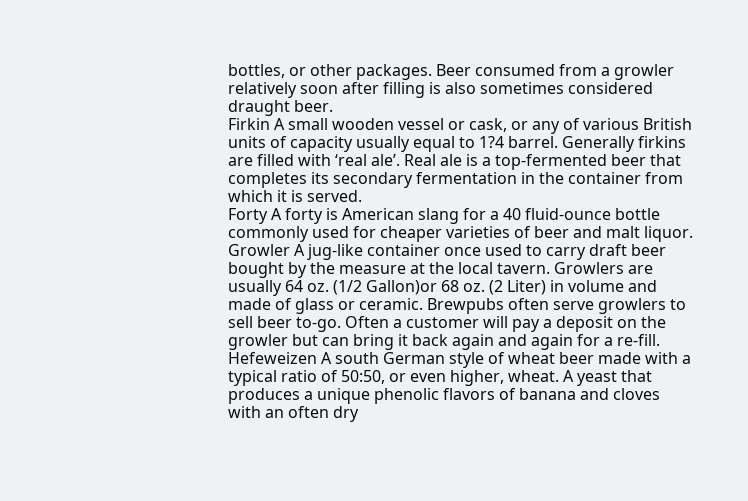bottles, or other packages. Beer consumed from a growler relatively soon after filling is also sometimes considered draught beer.
Firkin A small wooden vessel or cask, or any of various British units of capacity usually equal to 1?4 barrel. Generally firkins are filled with ‘real ale’. Real ale is a top-fermented beer that completes its secondary fermentation in the container from which it is served.
Forty A forty is American slang for a 40 fluid-ounce bottle commonly used for cheaper varieties of beer and malt liquor.
Growler A jug-like container once used to carry draft beer bought by the measure at the local tavern. Growlers are usually 64 oz. (1/2 Gallon)or 68 oz. (2 Liter) in volume and made of glass or ceramic. Brewpubs often serve growlers to sell beer to-go. Often a customer will pay a deposit on the growler but can bring it back again and again for a re-fill.
Hefeweizen A south German style of wheat beer made with a typical ratio of 50:50, or even higher, wheat. A yeast that produces a unique phenolic flavors of banana and cloves with an often dry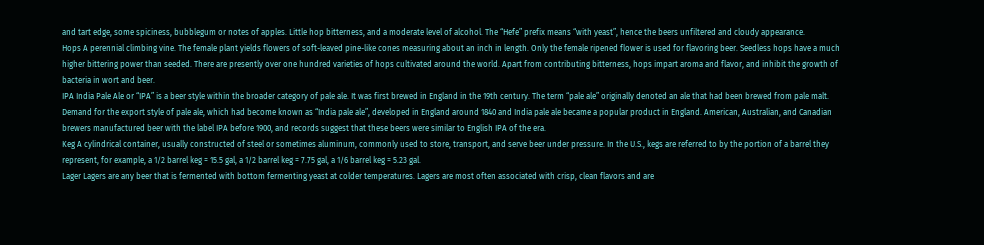and tart edge, some spiciness, bubblegum or notes of apples. Little hop bitterness, and a moderate level of alcohol. The “Hefe” prefix means “with yeast”, hence the beers unfiltered and cloudy appearance.
Hops A perennial climbing vine. The female plant yields flowers of soft-leaved pine-like cones measuring about an inch in length. Only the female ripened flower is used for flavoring beer. Seedless hops have a much higher bittering power than seeded. There are presently over one hundred varieties of hops cultivated around the world. Apart from contributing bitterness, hops impart aroma and flavor, and inhibit the growth of bacteria in wort and beer.
IPA India Pale Ale or “IPA” is a beer style within the broader category of pale ale. It was first brewed in England in the 19th century. The term “pale ale” originally denoted an ale that had been brewed from pale malt. Demand for the export style of pale ale, which had become known as “India pale ale”, developed in England around 1840 and India pale ale became a popular product in England. American, Australian, and Canadian brewers manufactured beer with the label IPA before 1900, and records suggest that these beers were similar to English IPA of the era.
Keg A cylindrical container, usually constructed of steel or sometimes aluminum, commonly used to store, transport, and serve beer under pressure. In the U.S., kegs are referred to by the portion of a barrel they represent, for example, a 1/2 barrel keg = 15.5 gal, a 1/2 barrel keg = 7.75 gal, a 1/6 barrel keg = 5.23 gal.
Lager Lagers are any beer that is fermented with bottom fermenting yeast at colder temperatures. Lagers are most often associated with crisp, clean flavors and are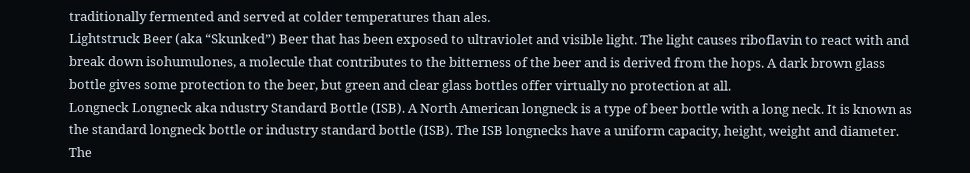traditionally fermented and served at colder temperatures than ales.
Lightstruck Beer (aka “Skunked”) Beer that has been exposed to ultraviolet and visible light. The light causes riboflavin to react with and break down isohumulones, a molecule that contributes to the bitterness of the beer and is derived from the hops. A dark brown glass bottle gives some protection to the beer, but green and clear glass bottles offer virtually no protection at all.
Longneck Longneck aka ndustry Standard Bottle (ISB). A North American longneck is a type of beer bottle with a long neck. It is known as the standard longneck bottle or industry standard bottle (ISB). The ISB longnecks have a uniform capacity, height, weight and diameter. The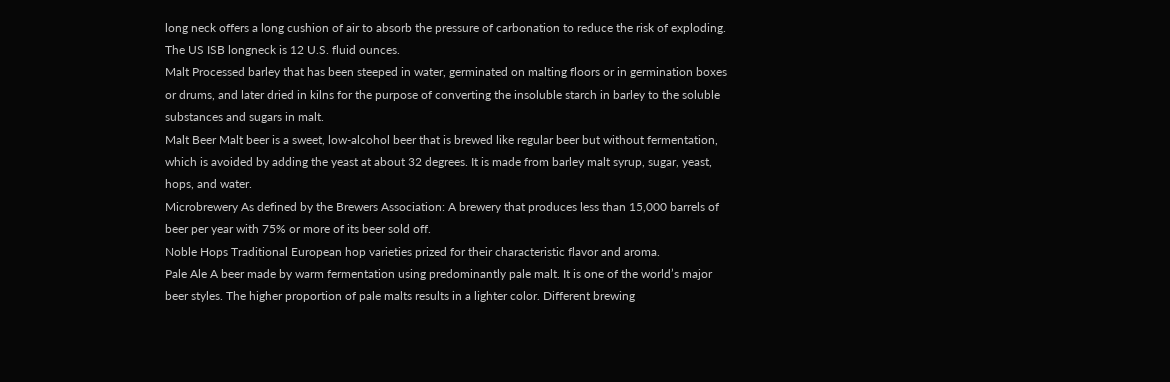long neck offers a long cushion of air to absorb the pressure of carbonation to reduce the risk of exploding. The US ISB longneck is 12 U.S. fluid ounces.
Malt Processed barley that has been steeped in water, germinated on malting floors or in germination boxes or drums, and later dried in kilns for the purpose of converting the insoluble starch in barley to the soluble substances and sugars in malt.
Malt Beer Malt beer is a sweet, low-alcohol beer that is brewed like regular beer but without fermentation, which is avoided by adding the yeast at about 32 degrees. It is made from barley malt syrup, sugar, yeast, hops, and water.
Microbrewery As defined by the Brewers Association: A brewery that produces less than 15,000 barrels of beer per year with 75% or more of its beer sold off.
Noble Hops Traditional European hop varieties prized for their characteristic flavor and aroma.
Pale Ale A beer made by warm fermentation using predominantly pale malt. It is one of the world’s major beer styles. The higher proportion of pale malts results in a lighter color. Different brewing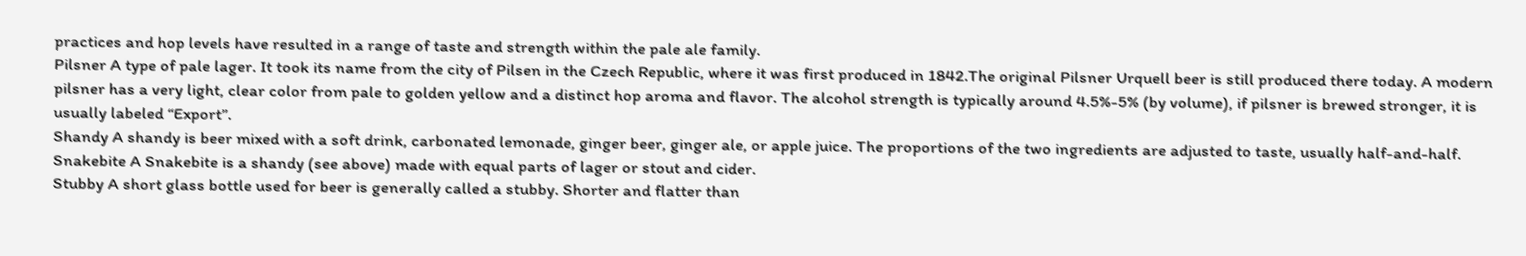practices and hop levels have resulted in a range of taste and strength within the pale ale family.
Pilsner A type of pale lager. It took its name from the city of Pilsen in the Czech Republic, where it was first produced in 1842.The original Pilsner Urquell beer is still produced there today. A modern pilsner has a very light, clear color from pale to golden yellow and a distinct hop aroma and flavor. The alcohol strength is typically around 4.5%-5% (by volume), if pilsner is brewed stronger, it is usually labeled “Export”.
Shandy A shandy is beer mixed with a soft drink, carbonated lemonade, ginger beer, ginger ale, or apple juice. The proportions of the two ingredients are adjusted to taste, usually half-and-half.
Snakebite A Snakebite is a shandy (see above) made with equal parts of lager or stout and cider.
Stubby A short glass bottle used for beer is generally called a stubby. Shorter and flatter than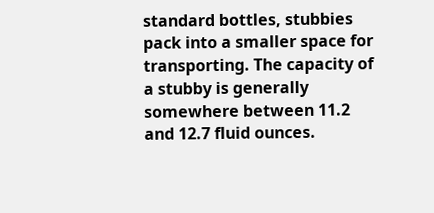standard bottles, stubbies pack into a smaller space for transporting. The capacity of a stubby is generally somewhere between 11.2 and 12.7 fluid ounces.